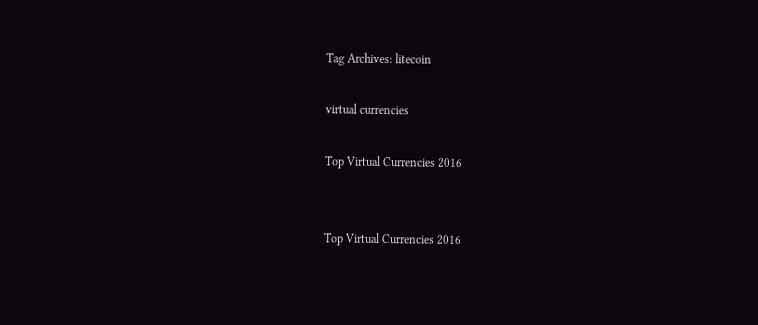Tag Archives: litecoin

virtual currencies

Top Virtual Currencies 2016


Top Virtual Currencies 2016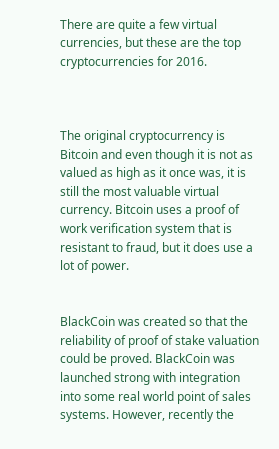There are quite a few virtual currencies, but these are the top cryptocurrencies for 2016.



The original cryptocurrency is Bitcoin and even though it is not as valued as high as it once was, it is still the most valuable virtual currency. Bitcoin uses a proof of work verification system that is resistant to fraud, but it does use a lot of power.


BlackCoin was created so that the reliability of proof of stake valuation could be proved. BlackCoin was launched strong with integration into some real world point of sales systems. However, recently the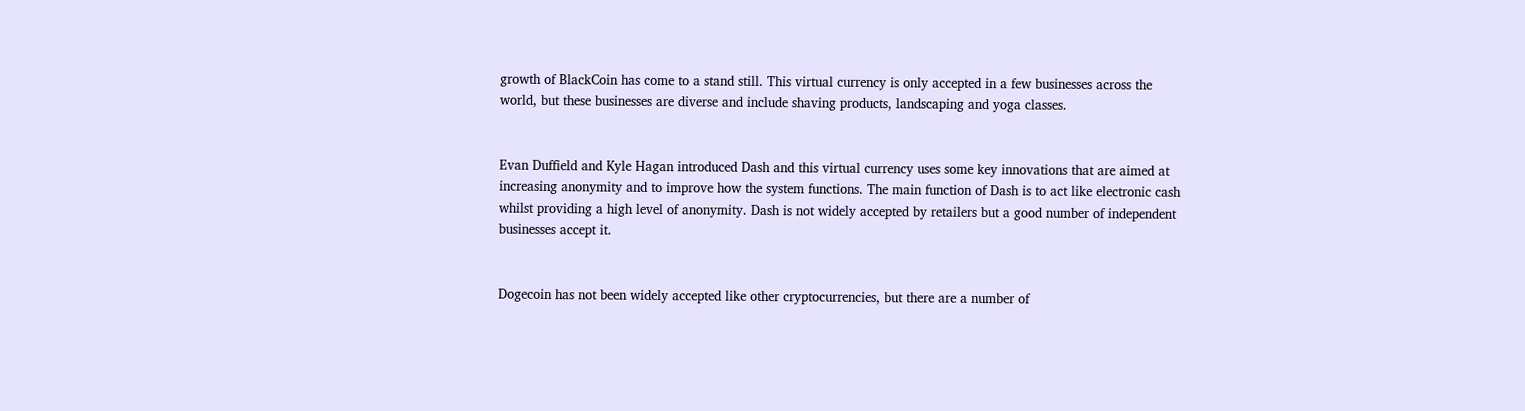growth of BlackCoin has come to a stand still. This virtual currency is only accepted in a few businesses across the world, but these businesses are diverse and include shaving products, landscaping and yoga classes.


Evan Duffield and Kyle Hagan introduced Dash and this virtual currency uses some key innovations that are aimed at increasing anonymity and to improve how the system functions. The main function of Dash is to act like electronic cash whilst providing a high level of anonymity. Dash is not widely accepted by retailers but a good number of independent businesses accept it.


Dogecoin has not been widely accepted like other cryptocurrencies, but there are a number of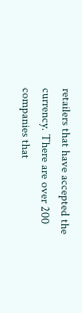retailers that have accepted the currency. There are over 200 companies that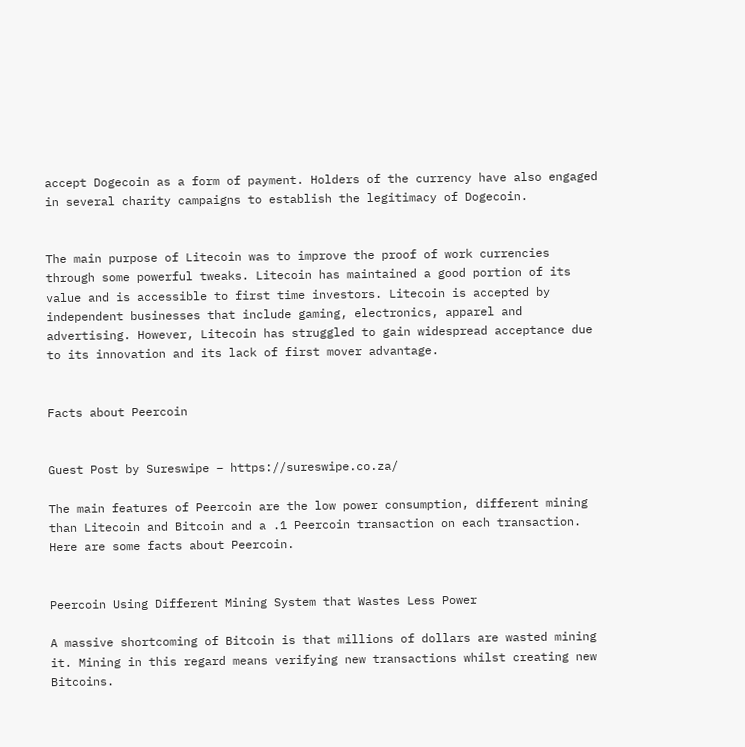accept Dogecoin as a form of payment. Holders of the currency have also engaged in several charity campaigns to establish the legitimacy of Dogecoin.


The main purpose of Litecoin was to improve the proof of work currencies through some powerful tweaks. Litecoin has maintained a good portion of its value and is accessible to first time investors. Litecoin is accepted by independent businesses that include gaming, electronics, apparel and advertising. However, Litecoin has struggled to gain widespread acceptance due to its innovation and its lack of first mover advantage.


Facts about Peercoin


Guest Post by Sureswipe – https://sureswipe.co.za/

The main features of Peercoin are the low power consumption, different mining than Litecoin and Bitcoin and a .1 Peercoin transaction on each transaction. Here are some facts about Peercoin.


Peercoin Using Different Mining System that Wastes Less Power

A massive shortcoming of Bitcoin is that millions of dollars are wasted mining it. Mining in this regard means verifying new transactions whilst creating new Bitcoins.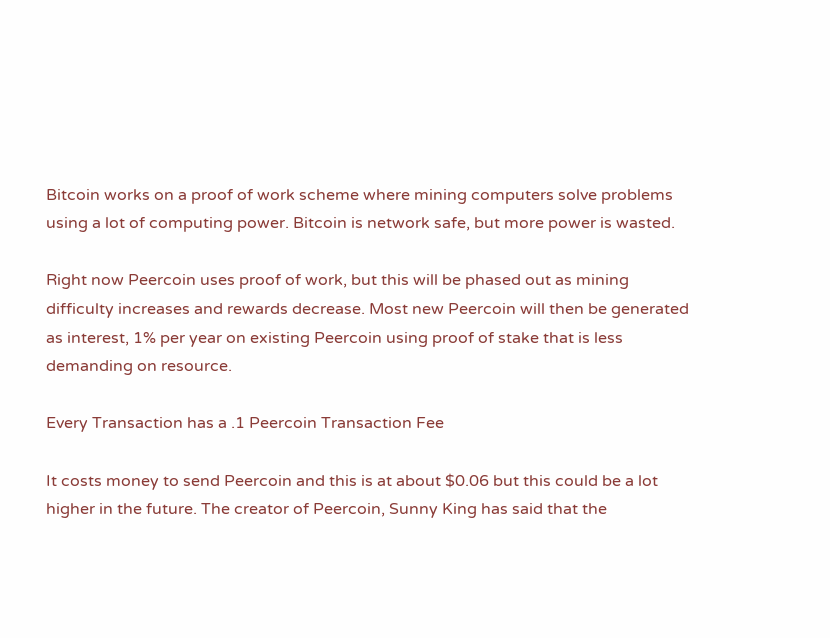Bitcoin works on a proof of work scheme where mining computers solve problems using a lot of computing power. Bitcoin is network safe, but more power is wasted.

Right now Peercoin uses proof of work, but this will be phased out as mining difficulty increases and rewards decrease. Most new Peercoin will then be generated as interest, 1% per year on existing Peercoin using proof of stake that is less demanding on resource.

Every Transaction has a .1 Peercoin Transaction Fee

It costs money to send Peercoin and this is at about $0.06 but this could be a lot higher in the future. The creator of Peercoin, Sunny King has said that the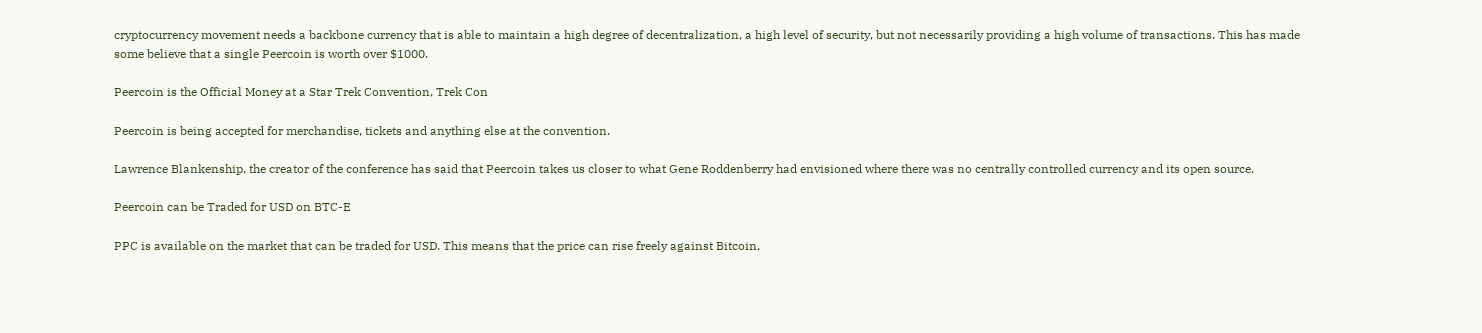cryptocurrency movement needs a backbone currency that is able to maintain a high degree of decentralization, a high level of security, but not necessarily providing a high volume of transactions. This has made some believe that a single Peercoin is worth over $1000.

Peercoin is the Official Money at a Star Trek Convention, Trek Con

Peercoin is being accepted for merchandise, tickets and anything else at the convention.

Lawrence Blankenship, the creator of the conference has said that Peercoin takes us closer to what Gene Roddenberry had envisioned where there was no centrally controlled currency and its open source.

Peercoin can be Traded for USD on BTC-E

PPC is available on the market that can be traded for USD. This means that the price can rise freely against Bitcoin.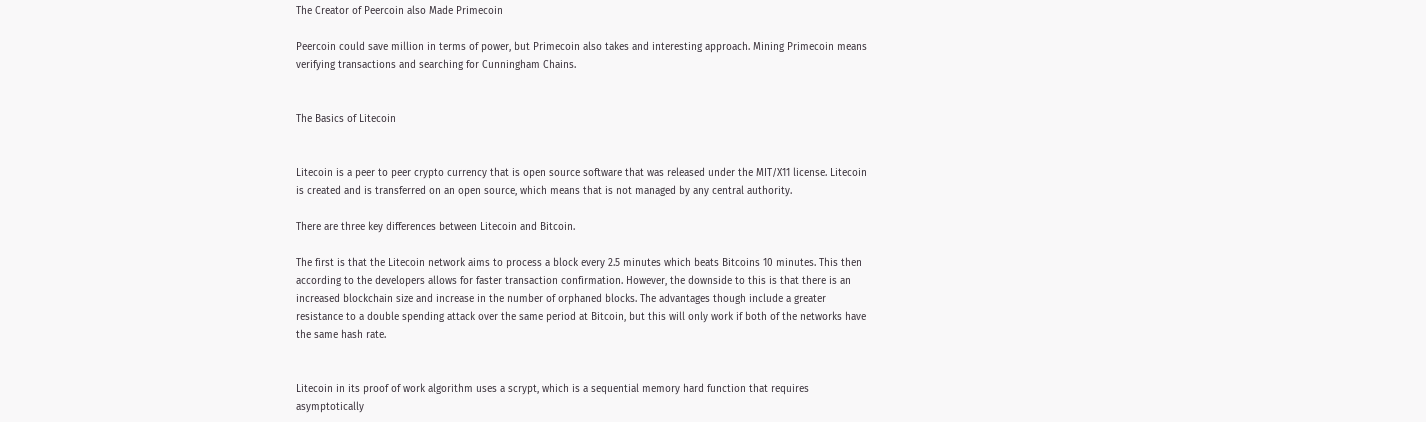The Creator of Peercoin also Made Primecoin

Peercoin could save million in terms of power, but Primecoin also takes and interesting approach. Mining Primecoin means verifying transactions and searching for Cunningham Chains.


The Basics of Litecoin


Litecoin is a peer to peer crypto currency that is open source software that was released under the MIT/X11 license. Litecoin is created and is transferred on an open source, which means that is not managed by any central authority.

There are three key differences between Litecoin and Bitcoin.

The first is that the Litecoin network aims to process a block every 2.5 minutes which beats Bitcoins 10 minutes. This then according to the developers allows for faster transaction confirmation. However, the downside to this is that there is an increased blockchain size and increase in the number of orphaned blocks. The advantages though include a greater resistance to a double spending attack over the same period at Bitcoin, but this will only work if both of the networks have the same hash rate.


Litecoin in its proof of work algorithm uses a scrypt, which is a sequential memory hard function that requires asymptotically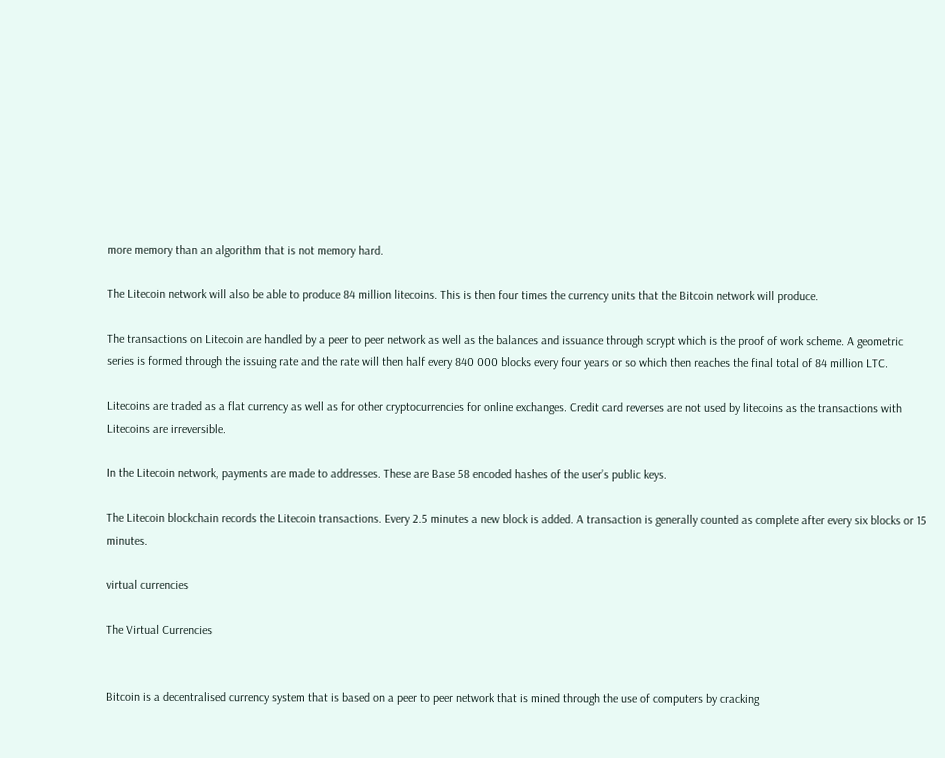more memory than an algorithm that is not memory hard.

The Litecoin network will also be able to produce 84 million litecoins. This is then four times the currency units that the Bitcoin network will produce.

The transactions on Litecoin are handled by a peer to peer network as well as the balances and issuance through scrypt which is the proof of work scheme. A geometric series is formed through the issuing rate and the rate will then half every 840 000 blocks every four years or so which then reaches the final total of 84 million LTC.

Litecoins are traded as a flat currency as well as for other cryptocurrencies for online exchanges. Credit card reverses are not used by litecoins as the transactions with Litecoins are irreversible.

In the Litecoin network, payments are made to addresses. These are Base 58 encoded hashes of the user’s public keys.

The Litecoin blockchain records the Litecoin transactions. Every 2.5 minutes a new block is added. A transaction is generally counted as complete after every six blocks or 15 minutes.

virtual currencies

The Virtual Currencies


Bitcoin is a decentralised currency system that is based on a peer to peer network that is mined through the use of computers by cracking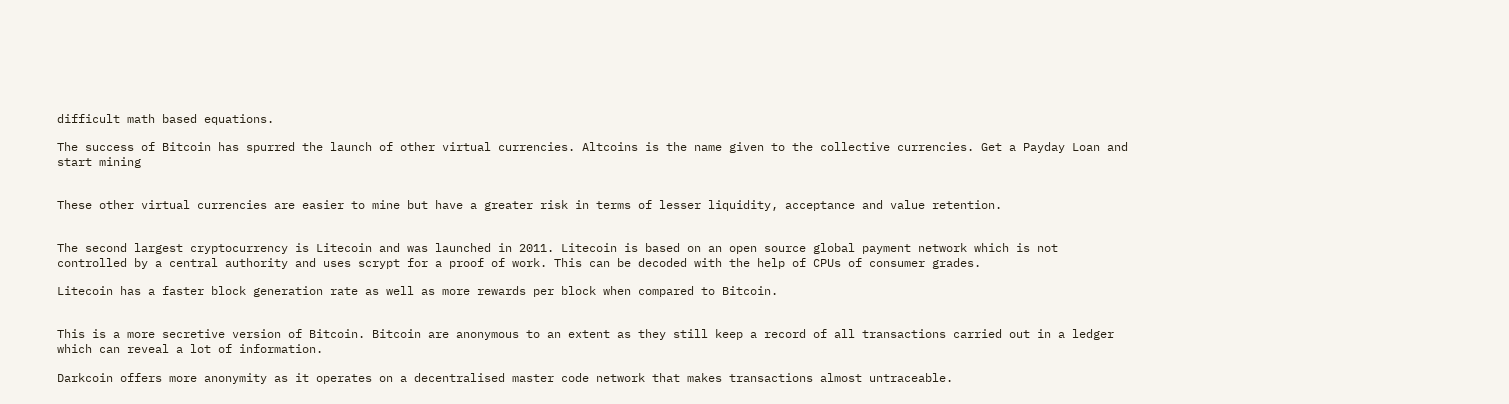difficult math based equations.

The success of Bitcoin has spurred the launch of other virtual currencies. Altcoins is the name given to the collective currencies. Get a Payday Loan and start mining


These other virtual currencies are easier to mine but have a greater risk in terms of lesser liquidity, acceptance and value retention.


The second largest cryptocurrency is Litecoin and was launched in 2011. Litecoin is based on an open source global payment network which is not controlled by a central authority and uses scrypt for a proof of work. This can be decoded with the help of CPUs of consumer grades.

Litecoin has a faster block generation rate as well as more rewards per block when compared to Bitcoin.


This is a more secretive version of Bitcoin. Bitcoin are anonymous to an extent as they still keep a record of all transactions carried out in a ledger which can reveal a lot of information.

Darkcoin offers more anonymity as it operates on a decentralised master code network that makes transactions almost untraceable.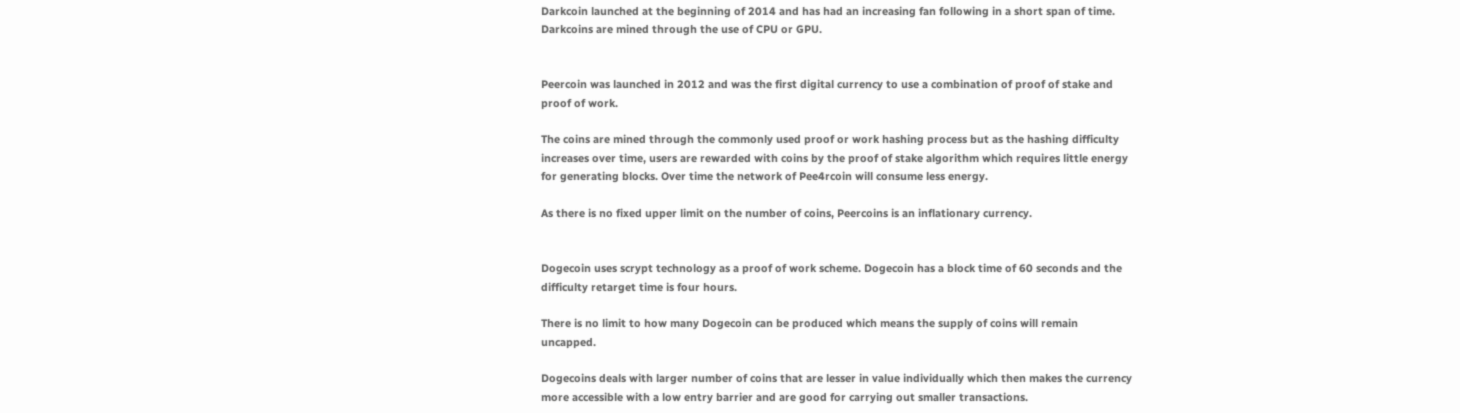Darkcoin launched at the beginning of 2014 and has had an increasing fan following in a short span of time. Darkcoins are mined through the use of CPU or GPU.


Peercoin was launched in 2012 and was the first digital currency to use a combination of proof of stake and proof of work.

The coins are mined through the commonly used proof or work hashing process but as the hashing difficulty increases over time, users are rewarded with coins by the proof of stake algorithm which requires little energy for generating blocks. Over time the network of Pee4rcoin will consume less energy.

As there is no fixed upper limit on the number of coins, Peercoins is an inflationary currency.


Dogecoin uses scrypt technology as a proof of work scheme. Dogecoin has a block time of 60 seconds and the difficulty retarget time is four hours.

There is no limit to how many Dogecoin can be produced which means the supply of coins will remain uncapped.

Dogecoins deals with larger number of coins that are lesser in value individually which then makes the currency more accessible with a low entry barrier and are good for carrying out smaller transactions.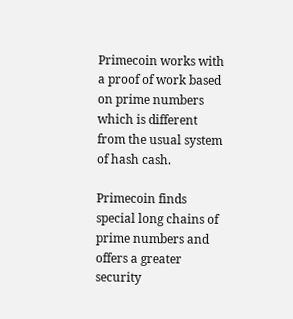Primecoin works with a proof of work based on prime numbers which is different from the usual system of hash cash.

Primecoin finds special long chains of prime numbers and offers a greater security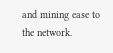and mining ease to the network.